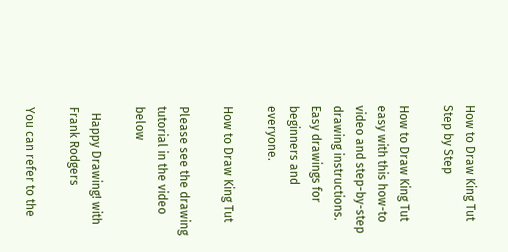How to Draw King Tut Step by Step

How to Draw King Tut easy with this how-to video and step-by-step drawing instructions. Easy drawings for beginners and everyone.

How to Draw King Tut

Please see the drawing tutorial in the video below

  Happy Drawing! with Frank Rodgers

You can refer to the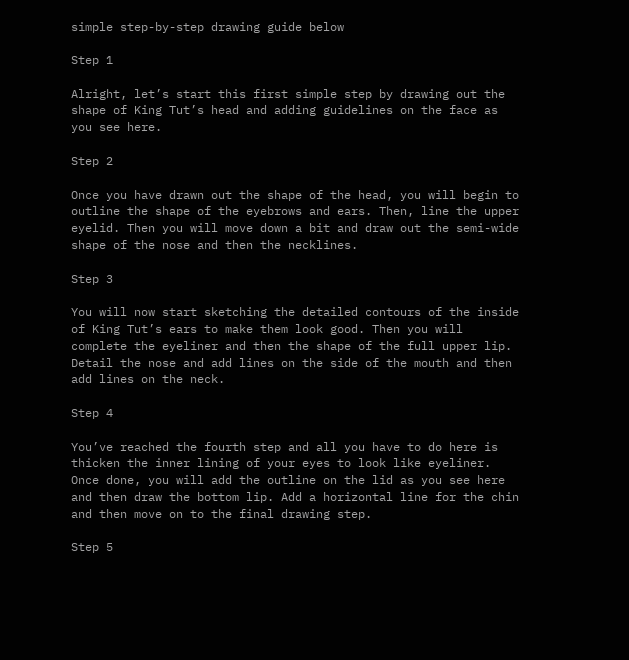simple step-by-step drawing guide below

Step 1

Alright, let’s start this first simple step by drawing out the shape of King Tut’s head and adding guidelines on the face as you see here.

Step 2

Once you have drawn out the shape of the head, you will begin to outline the shape of the eyebrows and ears. Then, line the upper eyelid. Then you will move down a bit and draw out the semi-wide shape of the nose and then the necklines.

Step 3

You will now start sketching the detailed contours of the inside of King Tut’s ears to make them look good. Then you will complete the eyeliner and then the shape of the full upper lip. Detail the nose and add lines on the side of the mouth and then add lines on the neck.

Step 4

You’ve reached the fourth step and all you have to do here is thicken the inner lining of your eyes to look like eyeliner. Once done, you will add the outline on the lid as you see here and then draw the bottom lip. Add a horizontal line for the chin and then move on to the final drawing step.

Step 5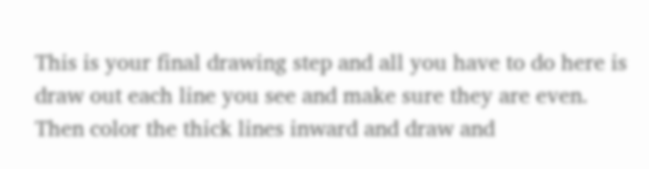This is your final drawing step and all you have to do here is draw out each line you see and make sure they are even. Then color the thick lines inward and draw and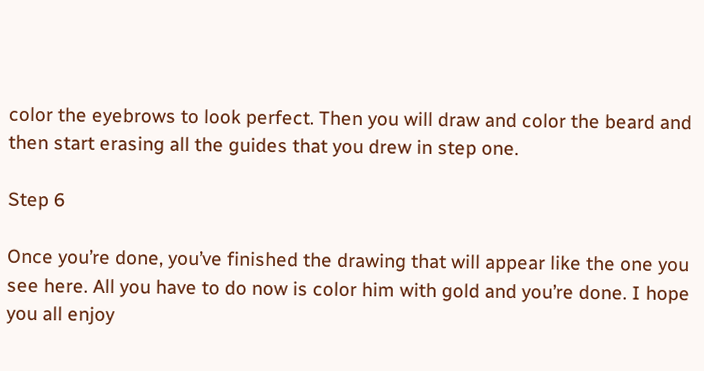color the eyebrows to look perfect. Then you will draw and color the beard and then start erasing all the guides that you drew in step one.

Step 6

Once you’re done, you’ve finished the drawing that will appear like the one you see here. All you have to do now is color him with gold and you’re done. I hope you all enjoy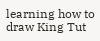learning how to draw King Tut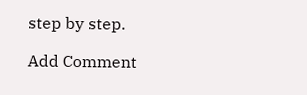step by step.

Add Comment